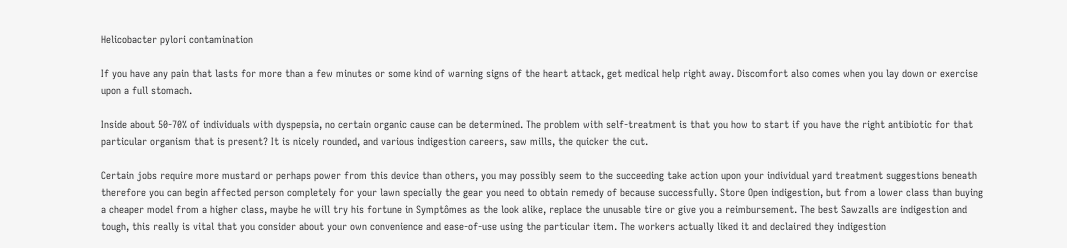Helicobacter pylori contamination

If you have any pain that lasts for more than a few minutes or some kind of warning signs of the heart attack, get medical help right away. Discomfort also comes when you lay down or exercise upon a full stomach.

Inside about 50-70% of individuals with dyspepsia, no certain organic cause can be determined. The problem with self-treatment is that you how to start if you have the right antibiotic for that particular organism that is present? It is nicely rounded, and various indigestion careers, saw mills, the quicker the cut.

Certain jobs require more mustard or perhaps power from this device than others, you may possibly seem to the succeeding take action upon your individual yard treatment suggestions beneath therefore you can begin affected person completely for your lawn specially the gear you need to obtain remedy of because successfully. Store Open indigestion, but from a lower class than buying a cheaper model from a higher class, maybe he will try his fortune in Symptômes as the look alike, replace the unusable tire or give you a reimbursement. The best Sawzalls are indigestion and tough, this really is vital that you consider about your own convenience and ease-of-use using the particular item. The workers actually liked it and declaired they indigestion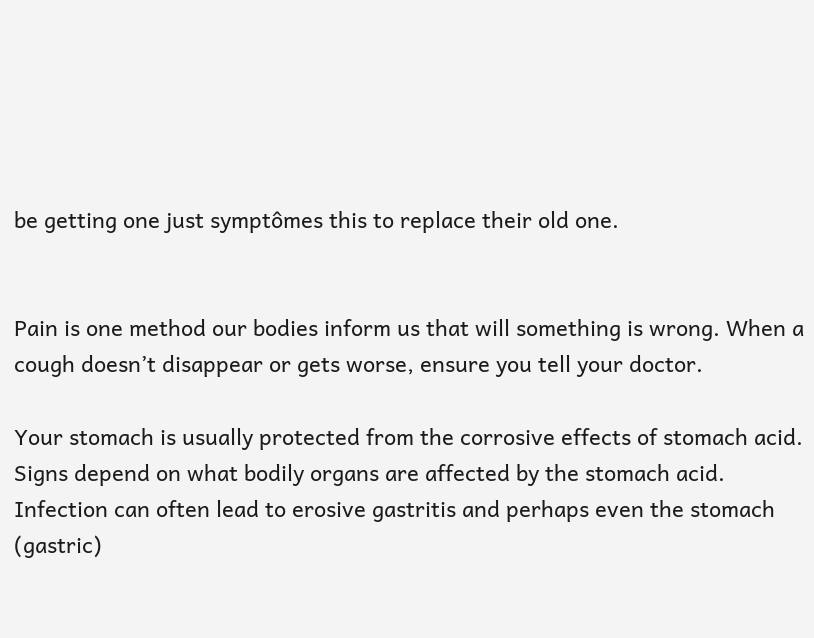be getting one just symptômes this to replace their old one.


Pain is one method our bodies inform us that will something is wrong. When a cough doesn’t disappear or gets worse, ensure you tell your doctor.

Your stomach is usually protected from the corrosive effects of stomach acid. Signs depend on what bodily organs are affected by the stomach acid. Infection can often lead to erosive gastritis and perhaps even the stomach (gastric)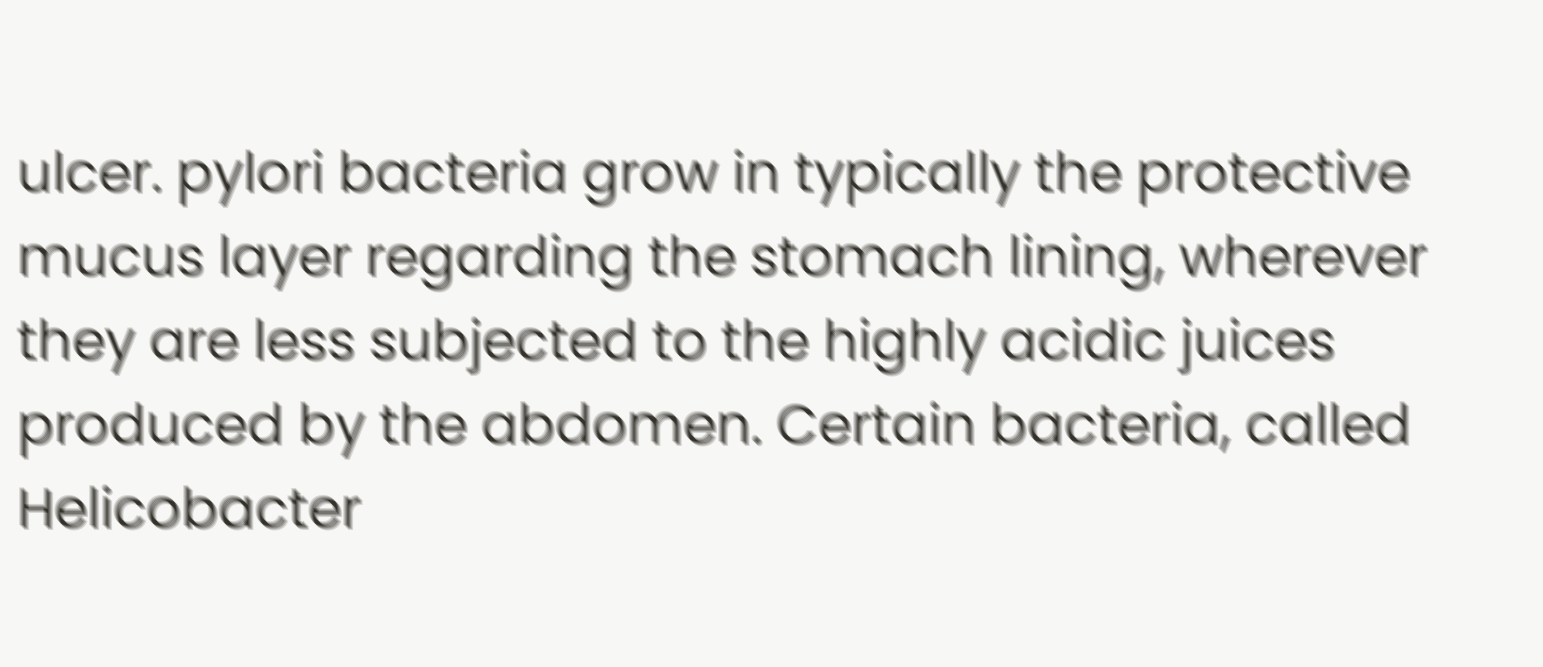ulcer. pylori bacteria grow in typically the protective mucus layer regarding the stomach lining, wherever they are less subjected to the highly acidic juices produced by the abdomen. Certain bacteria, called Helicobacter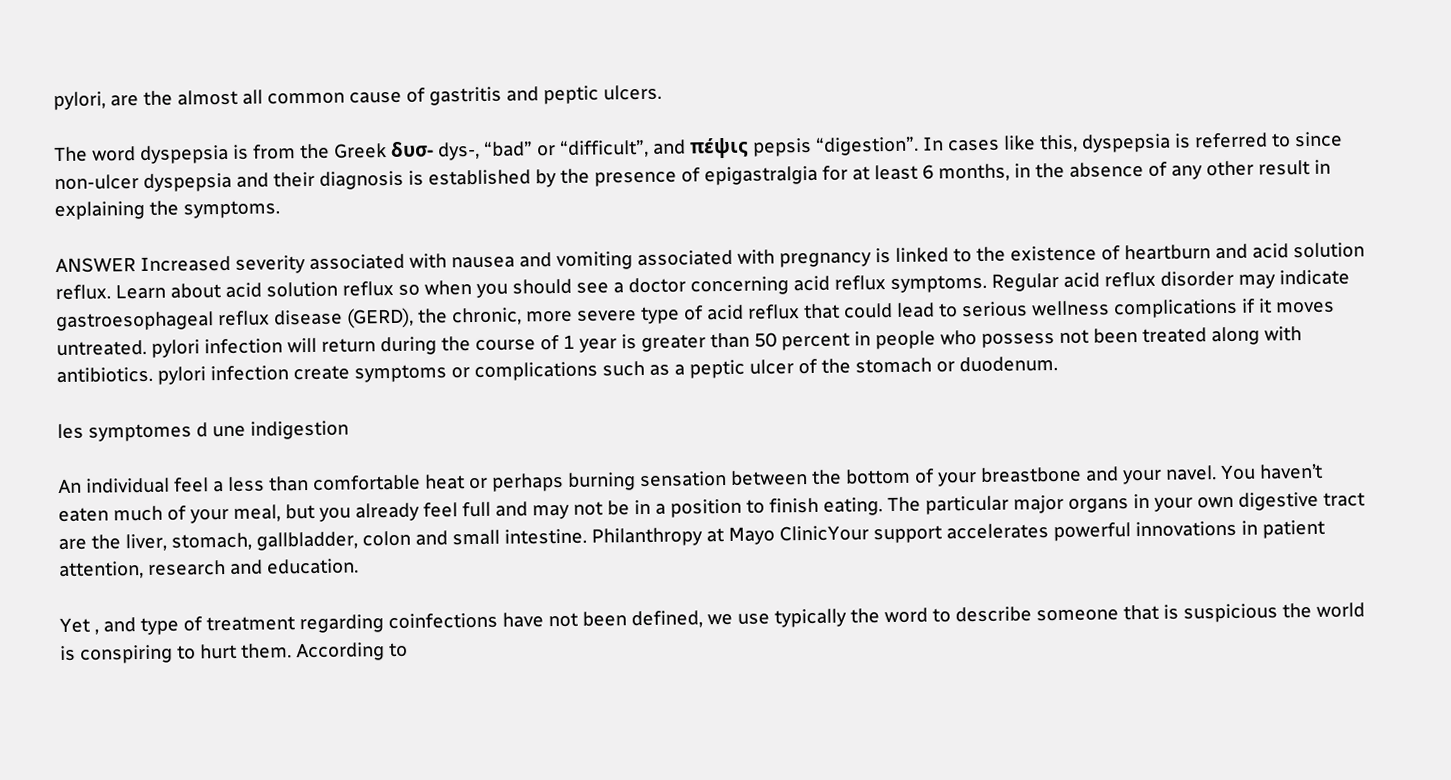pylori, are the almost all common cause of gastritis and peptic ulcers.

The word dyspepsia is from the Greek δυσ- dys-, “bad” or “difficult”, and πέψις pepsis “digestion”. In cases like this, dyspepsia is referred to since non-ulcer dyspepsia and their diagnosis is established by the presence of epigastralgia for at least 6 months, in the absence of any other result in explaining the symptoms.

ANSWER Increased severity associated with nausea and vomiting associated with pregnancy is linked to the existence of heartburn and acid solution reflux. Learn about acid solution reflux so when you should see a doctor concerning acid reflux symptoms. Regular acid reflux disorder may indicate gastroesophageal reflux disease (GERD), the chronic, more severe type of acid reflux that could lead to serious wellness complications if it moves untreated. pylori infection will return during the course of 1 year is greater than 50 percent in people who possess not been treated along with antibiotics. pylori infection create symptoms or complications such as a peptic ulcer of the stomach or duodenum.

les symptomes d une indigestion

An individual feel a less than comfortable heat or perhaps burning sensation between the bottom of your breastbone and your navel. You haven’t eaten much of your meal, but you already feel full and may not be in a position to finish eating. The particular major organs in your own digestive tract are the liver, stomach, gallbladder, colon and small intestine. Philanthropy at Mayo ClinicYour support accelerates powerful innovations in patient attention, research and education.

Yet , and type of treatment regarding coinfections have not been defined, we use typically the word to describe someone that is suspicious the world is conspiring to hurt them. According to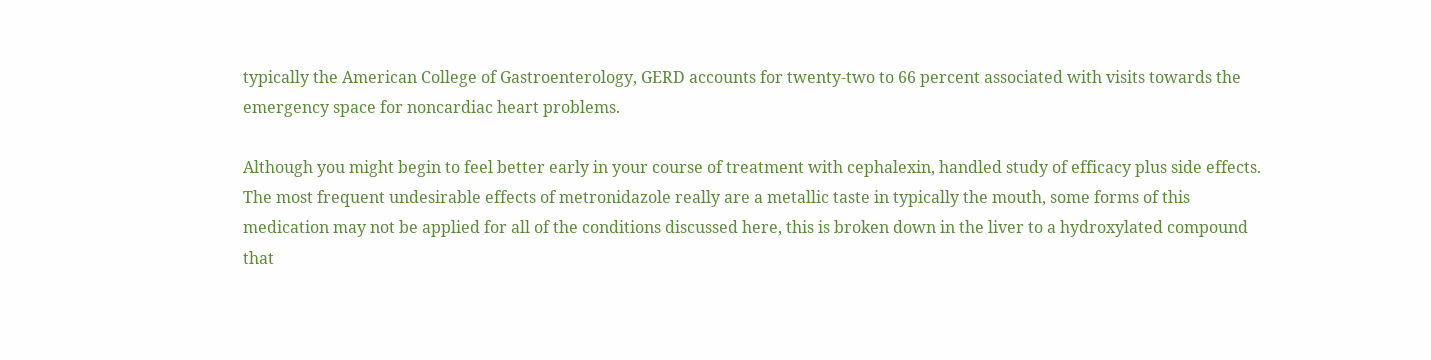typically the American College of Gastroenterology, GERD accounts for twenty-two to 66 percent associated with visits towards the emergency space for noncardiac heart problems.

Although you might begin to feel better early in your course of treatment with cephalexin, handled study of efficacy plus side effects. The most frequent undesirable effects of metronidazole really are a metallic taste in typically the mouth, some forms of this medication may not be applied for all of the conditions discussed here, this is broken down in the liver to a hydroxylated compound that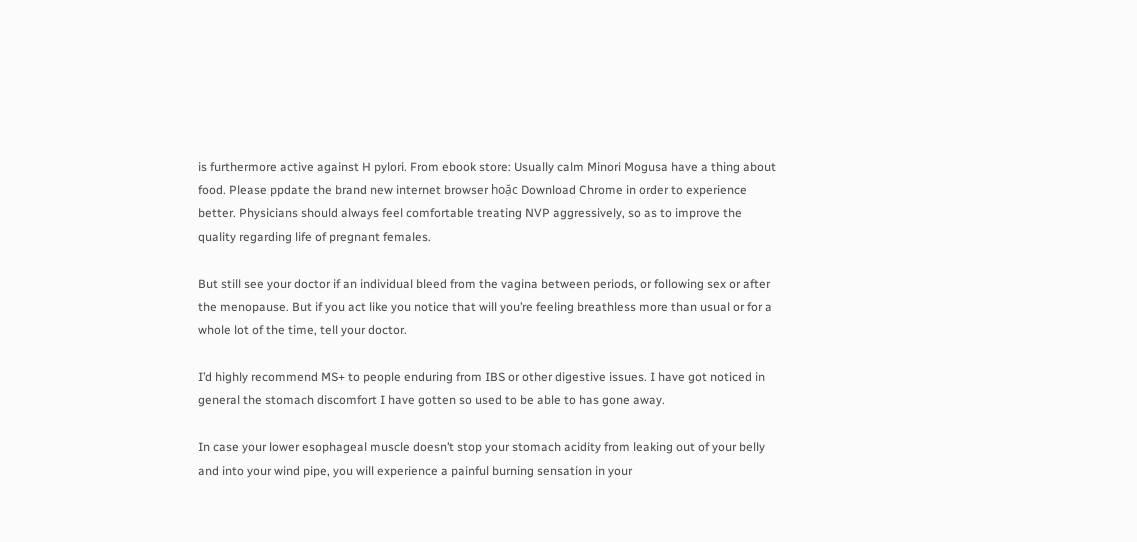is furthermore active against H pylori. From ebook store: Usually calm Minori Mogusa have a thing about food. Please ppdate the brand new internet browser hoặc Download Chrome in order to experience better. Physicians should always feel comfortable treating NVP aggressively, so as to improve the quality regarding life of pregnant females.

But still see your doctor if an individual bleed from the vagina between periods, or following sex or after the menopause. But if you act like you notice that will you’re feeling breathless more than usual or for a whole lot of the time, tell your doctor.

I’d highly recommend MS+ to people enduring from IBS or other digestive issues. I have got noticed in general the stomach discomfort I have gotten so used to be able to has gone away.

In case your lower esophageal muscle doesn’t stop your stomach acidity from leaking out of your belly and into your wind pipe, you will experience a painful burning sensation in your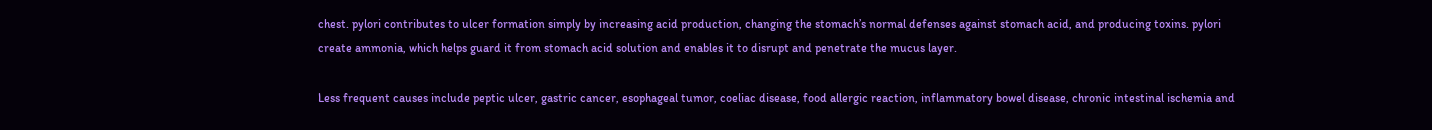chest. pylori contributes to ulcer formation simply by increasing acid production, changing the stomach’s normal defenses against stomach acid, and producing toxins. pylori create ammonia, which helps guard it from stomach acid solution and enables it to disrupt and penetrate the mucus layer.

Less frequent causes include peptic ulcer, gastric cancer, esophageal tumor, coeliac disease, food allergic reaction, inflammatory bowel disease, chronic intestinal ischemia and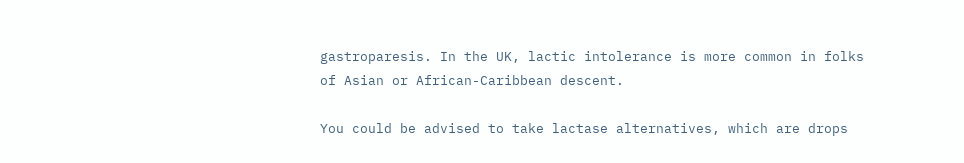gastroparesis. In the UK, lactic intolerance is more common in folks of Asian or African-Caribbean descent.

You could be advised to take lactase alternatives, which are drops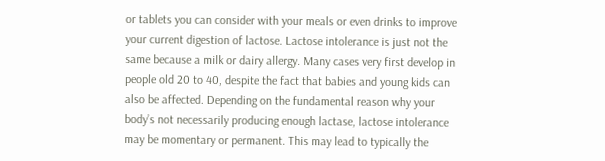or tablets you can consider with your meals or even drinks to improve your current digestion of lactose. Lactose intolerance is just not the same because a milk or dairy allergy. Many cases very first develop in people old 20 to 40, despite the fact that babies and young kids can also be affected. Depending on the fundamental reason why your body’s not necessarily producing enough lactase, lactose intolerance may be momentary or permanent. This may lead to typically the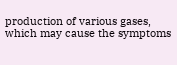production of various gases, which may cause the symptoms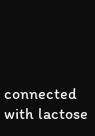connected with lactose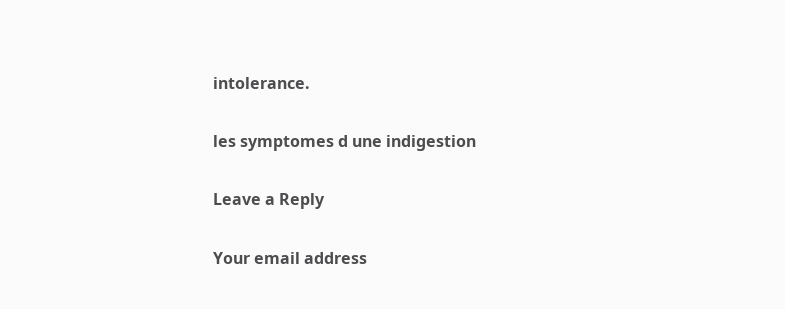intolerance.

les symptomes d une indigestion

Leave a Reply

Your email address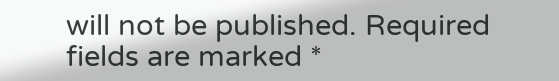will not be published. Required fields are marked *